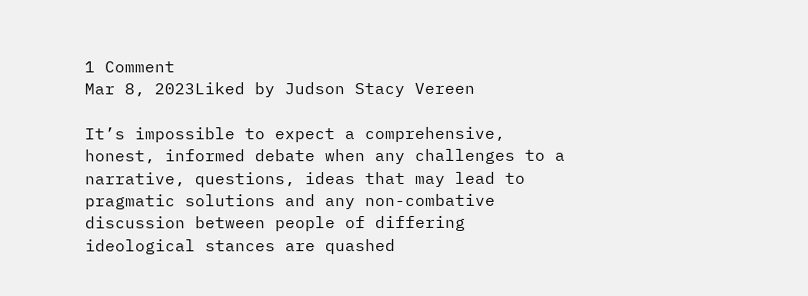1 Comment
Mar 8, 2023Liked by Judson Stacy Vereen

It’s impossible to expect a comprehensive, honest, informed debate when any challenges to a narrative, questions, ideas that may lead to pragmatic solutions and any non-combative discussion between people of differing ideological stances are quashed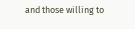and those willing to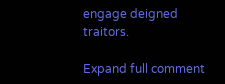engage deigned traitors.

Expand full comment